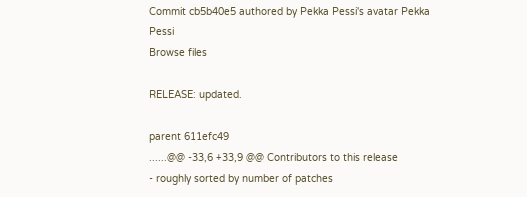Commit cb5b40e5 authored by Pekka Pessi's avatar Pekka Pessi
Browse files

RELEASE: updated.

parent 611efc49
......@@ -33,6 +33,9 @@ Contributors to this release
- roughly sorted by number of patches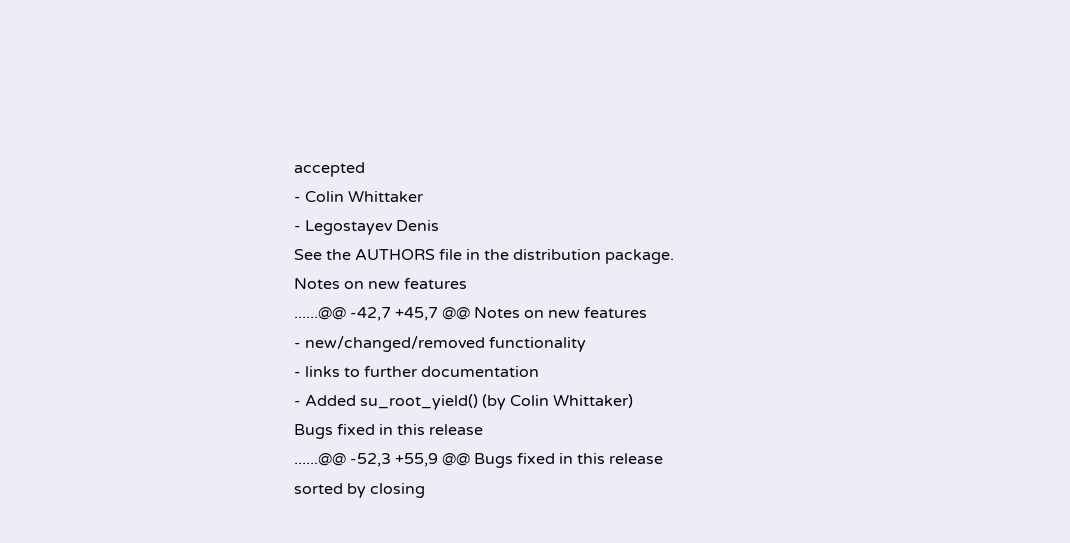accepted
- Colin Whittaker
- Legostayev Denis
See the AUTHORS file in the distribution package.
Notes on new features
......@@ -42,7 +45,7 @@ Notes on new features
- new/changed/removed functionality
- links to further documentation
- Added su_root_yield() (by Colin Whittaker)
Bugs fixed in this release
......@@ -52,3 +55,9 @@ Bugs fixed in this release
sorted by closing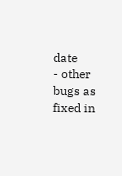date
- other bugs as fixed in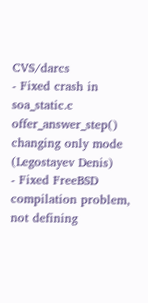CVS/darcs
- Fixed crash in soa_static.c offer_answer_step() changing only mode
(Legostayev Denis)
- Fixed FreeBSD compilation problem, not defining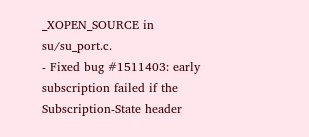_XOPEN_SOURCE in su/su_port.c.
- Fixed bug #1511403: early subscription failed if the Subscription-State header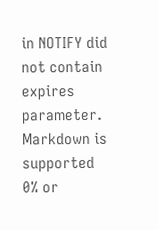in NOTIFY did not contain expires parameter.
Markdown is supported
0% or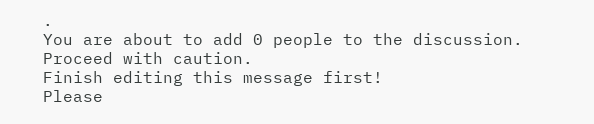.
You are about to add 0 people to the discussion. Proceed with caution.
Finish editing this message first!
Please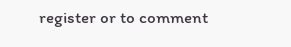register or to comment